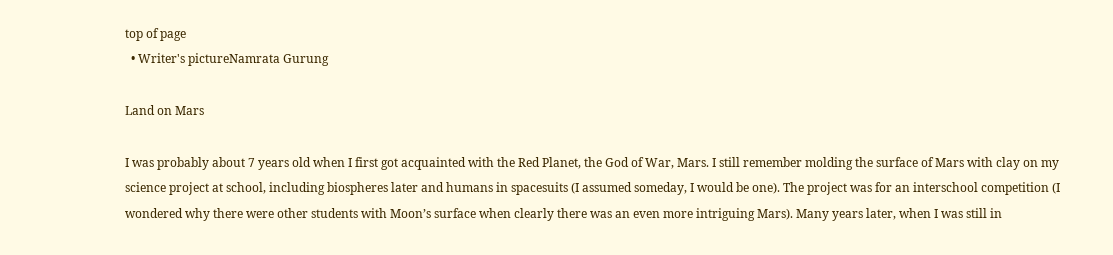top of page
  • Writer's pictureNamrata Gurung

Land on Mars

I was probably about 7 years old when I first got acquainted with the Red Planet, the God of War, Mars. I still remember molding the surface of Mars with clay on my science project at school, including biospheres later and humans in spacesuits (I assumed someday, I would be one). The project was for an interschool competition (I wondered why there were other students with Moon’s surface when clearly there was an even more intriguing Mars). Many years later, when I was still in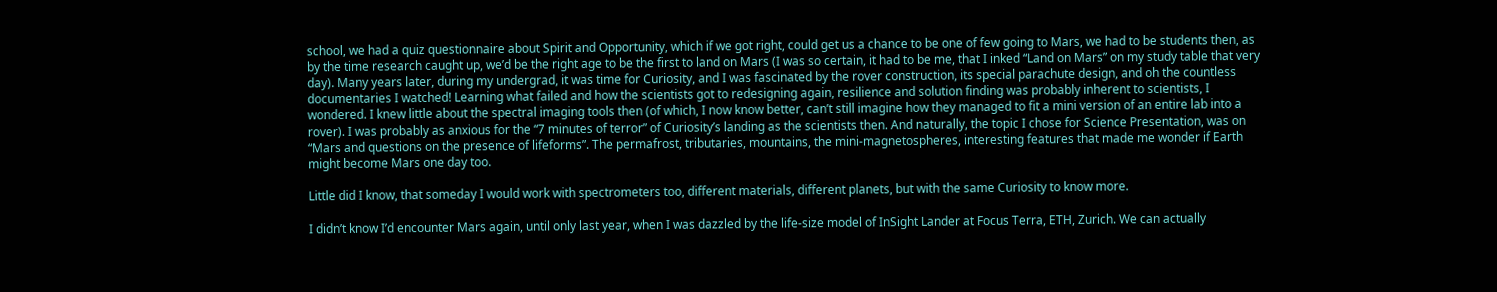school, we had a quiz questionnaire about Spirit and Opportunity, which if we got right, could get us a chance to be one of few going to Mars, we had to be students then, as by the time research caught up, we’d be the right age to be the first to land on Mars (I was so certain, it had to be me, that I inked “Land on Mars” on my study table that very day). Many years later, during my undergrad, it was time for Curiosity, and I was fascinated by the rover construction, its special parachute design, and oh the countless documentaries I watched! Learning what failed and how the scientists got to redesigning again, resilience and solution finding was probably inherent to scientists, I wondered. I knew little about the spectral imaging tools then (of which, I now know better, can’t still imagine how they managed to fit a mini version of an entire lab into a rover). I was probably as anxious for the “7 minutes of terror” of Curiosity’s landing as the scientists then. And naturally, the topic I chose for Science Presentation, was on “Mars and questions on the presence of lifeforms”. The permafrost, tributaries, mountains, the mini-magnetospheres, interesting features that made me wonder if Earth might become Mars one day too.

Little did I know, that someday I would work with spectrometers too, different materials, different planets, but with the same Curiosity to know more.

I didn’t know I’d encounter Mars again, until only last year, when I was dazzled by the life-size model of InSight Lander at Focus Terra, ETH, Zurich. We can actually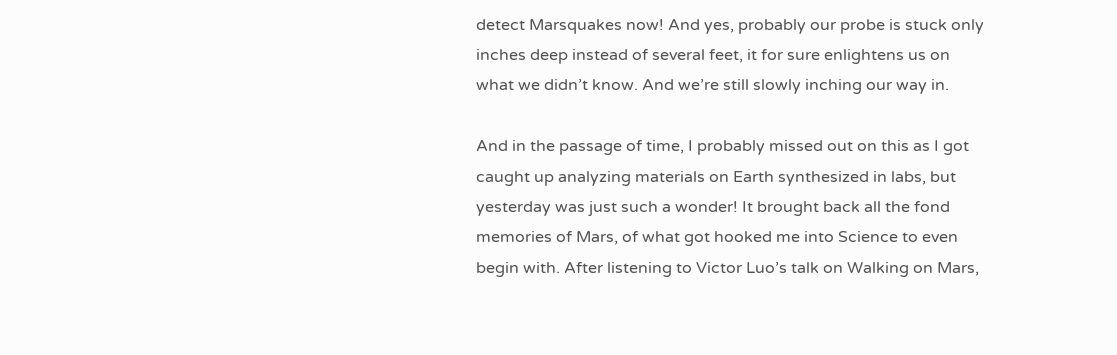detect Marsquakes now! And yes, probably our probe is stuck only inches deep instead of several feet, it for sure enlightens us on what we didn’t know. And we’re still slowly inching our way in.

And in the passage of time, I probably missed out on this as I got caught up analyzing materials on Earth synthesized in labs, but yesterday was just such a wonder! It brought back all the fond memories of Mars, of what got hooked me into Science to even begin with. After listening to Victor Luo’s talk on Walking on Mars,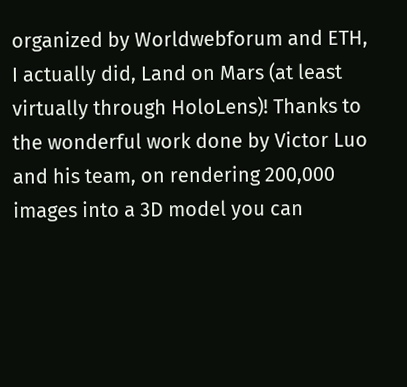organized by Worldwebforum and ETH, I actually did, Land on Mars (at least virtually through HoloLens)! Thanks to the wonderful work done by Victor Luo and his team, on rendering 200,000 images into a 3D model you can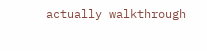actually walkthrough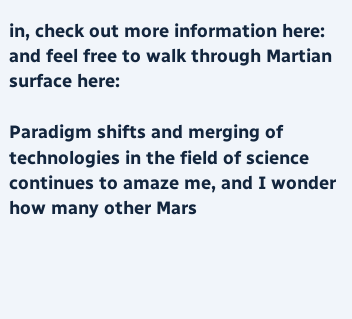in, check out more information here: and feel free to walk through Martian surface here:

Paradigm shifts and merging of technologies in the field of science continues to amaze me, and I wonder how many other Mars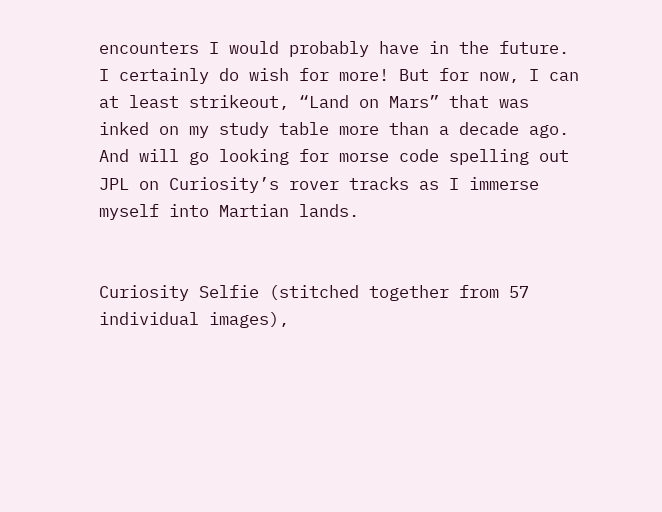encounters I would probably have in the future. I certainly do wish for more! But for now, I can at least strikeout, “Land on Mars” that was inked on my study table more than a decade ago. And will go looking for morse code spelling out JPL on Curiosity’s rover tracks as I immerse myself into Martian lands.


Curiosity Selfie (stitched together from 57 individual images),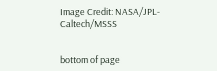Image Credit: NASA/JPL-Caltech/MSSS


bottom of page